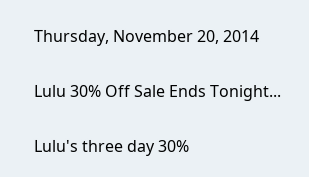Thursday, November 20, 2014

Lulu 30% Off Sale Ends Tonight...

Lulu's three day 30%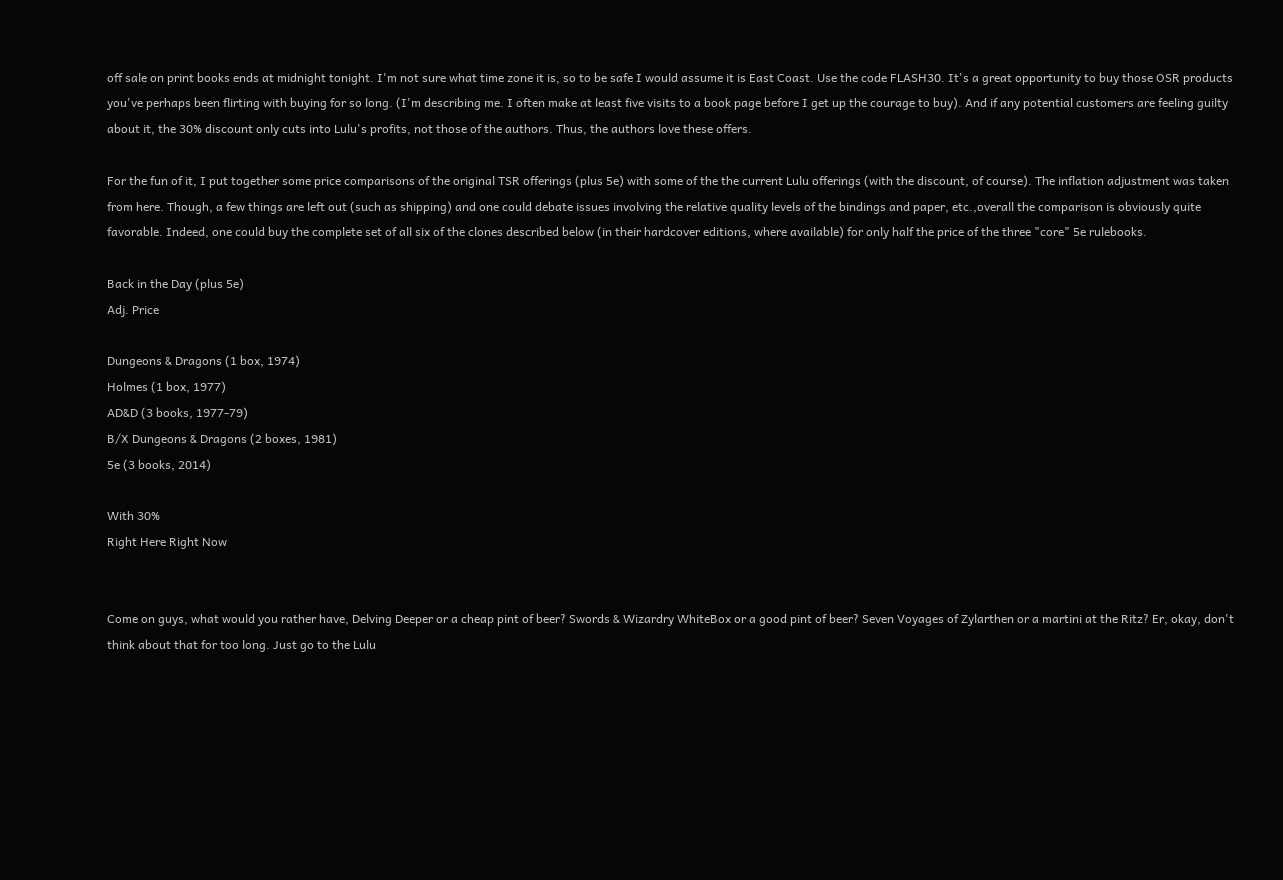off sale on print books ends at midnight tonight. I'm not sure what time zone it is, so to be safe I would assume it is East Coast. Use the code FLASH30. It's a great opportunity to buy those OSR products you've perhaps been flirting with buying for so long. (I'm describing me. I often make at least five visits to a book page before I get up the courage to buy). And if any potential customers are feeling guilty about it, the 30% discount only cuts into Lulu's profits, not those of the authors. Thus, the authors love these offers.

For the fun of it, I put together some price comparisons of the original TSR offerings (plus 5e) with some of the the current Lulu offerings (with the discount, of course). The inflation adjustment was taken from here. Though, a few things are left out (such as shipping) and one could debate issues involving the relative quality levels of the bindings and paper, etc.,overall the comparison is obviously quite favorable. Indeed, one could buy the complete set of all six of the clones described below (in their hardcover editions, where available) for only half the price of the three "core" 5e rulebooks.

Back in the Day (plus 5e)
Adj. Price

Dungeons & Dragons (1 box, 1974)
Holmes (1 box, 1977)
AD&D (3 books, 1977-79)
B/X Dungeons & Dragons (2 boxes, 1981)
5e (3 books, 2014)

With 30%
Right Here Right Now


Come on guys, what would you rather have, Delving Deeper or a cheap pint of beer? Swords & Wizardry WhiteBox or a good pint of beer? Seven Voyages of Zylarthen or a martini at the Ritz? Er, okay, don't think about that for too long. Just go to the Lulu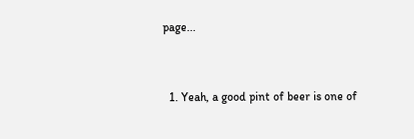page...


  1. Yeah, a good pint of beer is one of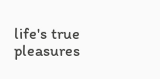life's true pleasures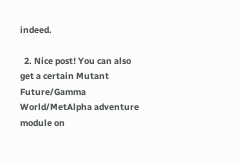indeed.

  2. Nice post! You can also get a certain Mutant Future/Gamma World/MetAlpha adventure module on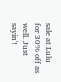sale at Lulu for 30% off as well. Just sayin'!